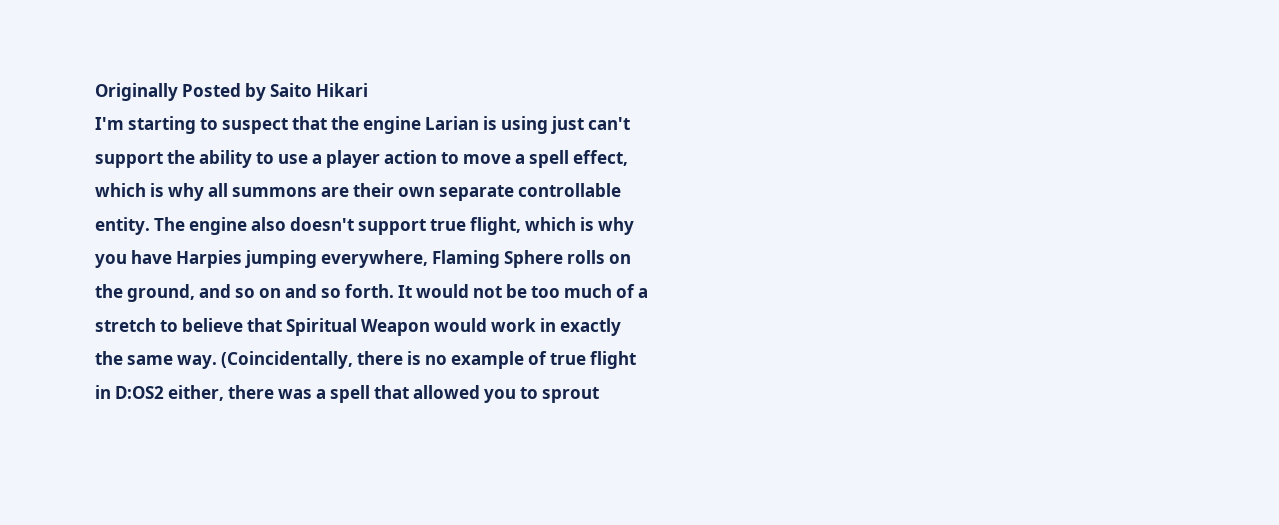Originally Posted by Saito Hikari
I'm starting to suspect that the engine Larian is using just can't support the ability to use a player action to move a spell effect, which is why all summons are their own separate controllable entity. The engine also doesn't support true flight, which is why you have Harpies jumping everywhere, Flaming Sphere rolls on the ground, and so on and so forth. It would not be too much of a stretch to believe that Spiritual Weapon would work in exactly the same way. (Coincidentally, there is no example of true flight in D:OS2 either, there was a spell that allowed you to sprout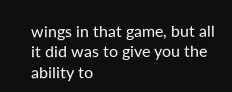wings in that game, but all it did was to give you the ability to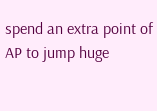spend an extra point of AP to jump huge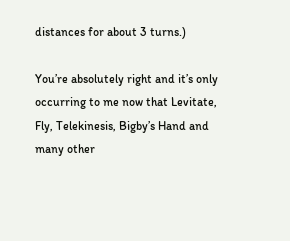distances for about 3 turns.)

You’re absolutely right and it’s only occurring to me now that Levitate, Fly, Telekinesis, Bigby’s Hand and many other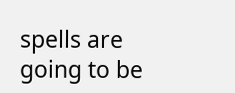spells are going to be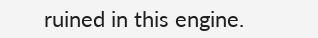ruined in this engine.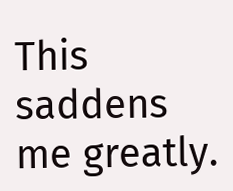This saddens me greatly.